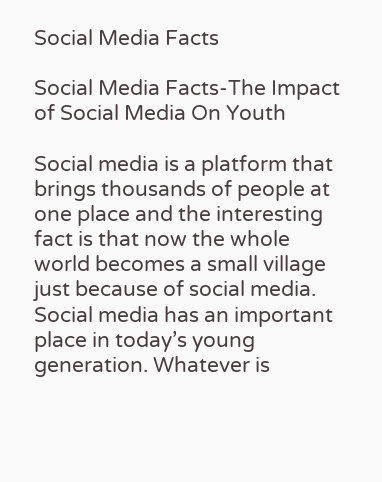Social Media Facts

Social Media Facts-The Impact of Social Media On Youth

Social media is a platform that brings thousands of people at one place and the interesting fact is that now the whole world becomes a small village just because of social media. Social media has an important place in today’s young generation. Whatever is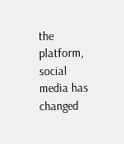the platform, social media has changed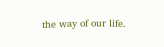the way of our life.